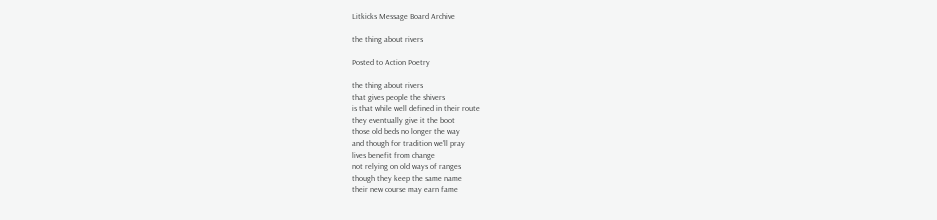Litkicks Message Board Archive

the thing about rivers

Posted to Action Poetry

the thing about rivers
that gives people the shivers
is that while well defined in their route
they eventually give it the boot
those old beds no longer the way
and though for tradition we'll pray
lives benefit from change
not relying on old ways of ranges
though they keep the same name
their new course may earn fame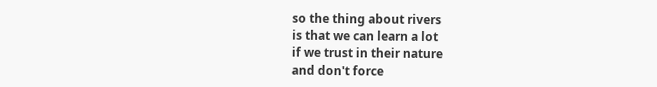so the thing about rivers
is that we can learn a lot
if we trust in their nature
and don't force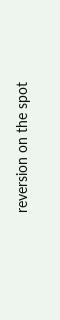reversion on the spot